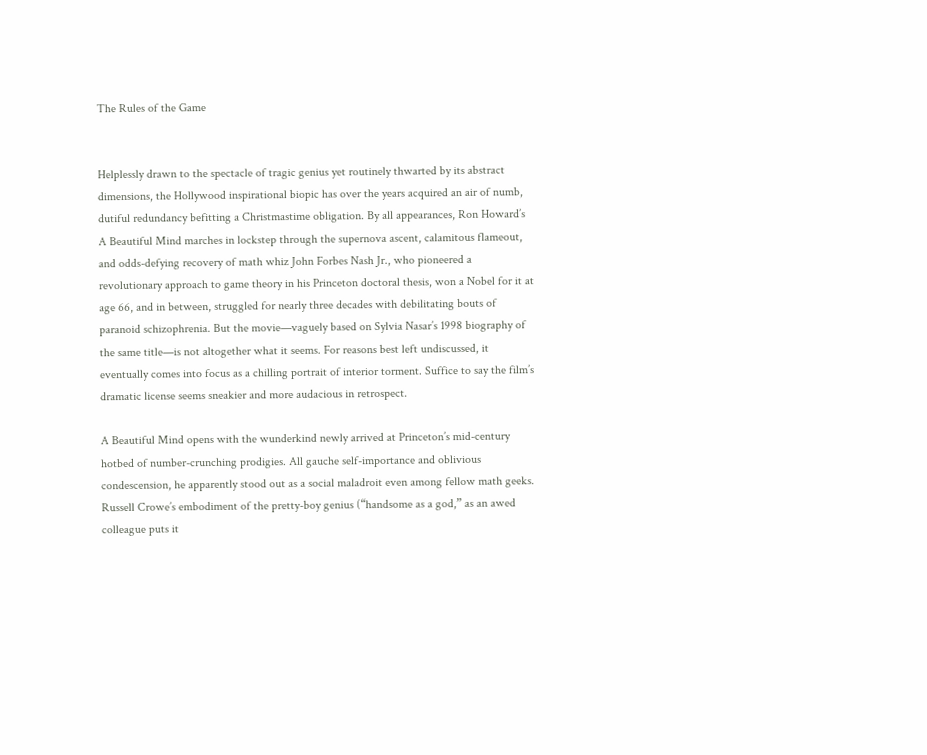The Rules of the Game


Helplessly drawn to the spectacle of tragic genius yet routinely thwarted by its abstract dimensions, the Hollywood inspirational biopic has over the years acquired an air of numb, dutiful redundancy befitting a Christmastime obligation. By all appearances, Ron Howard’s A Beautiful Mind marches in lockstep through the supernova ascent, calamitous flameout, and odds-defying recovery of math whiz John Forbes Nash Jr., who pioneered a revolutionary approach to game theory in his Princeton doctoral thesis, won a Nobel for it at age 66, and in between, struggled for nearly three decades with debilitating bouts of paranoid schizophrenia. But the movie—vaguely based on Sylvia Nasar’s 1998 biography of the same title—is not altogether what it seems. For reasons best left undiscussed, it eventually comes into focus as a chilling portrait of interior torment. Suffice to say the film’s dramatic license seems sneakier and more audacious in retrospect.

A Beautiful Mind opens with the wunderkind newly arrived at Princeton’s mid-century hotbed of number-crunching prodigies. All gauche self-importance and oblivious condescension, he apparently stood out as a social maladroit even among fellow math geeks. Russell Crowe’s embodiment of the pretty-boy genius (“handsome as a god,” as an awed colleague puts it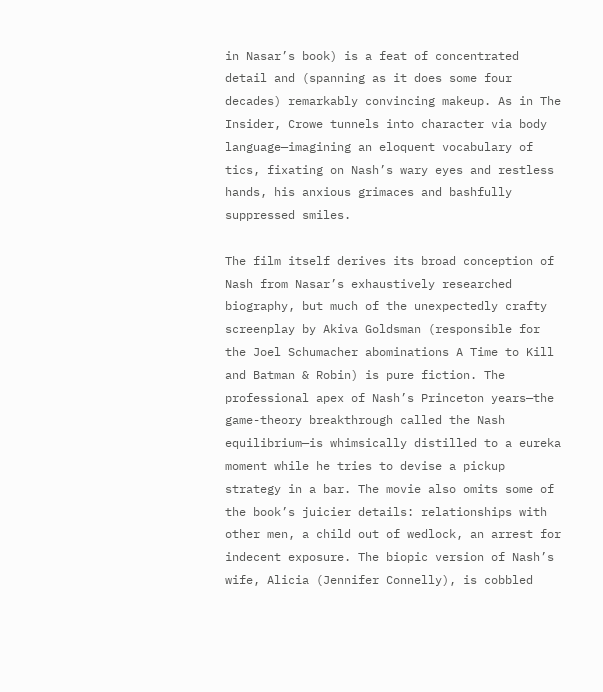in Nasar’s book) is a feat of concentrated detail and (spanning as it does some four decades) remarkably convincing makeup. As in The Insider, Crowe tunnels into character via body language—imagining an eloquent vocabulary of tics, fixating on Nash’s wary eyes and restless hands, his anxious grimaces and bashfully suppressed smiles.

The film itself derives its broad conception of Nash from Nasar’s exhaustively researched biography, but much of the unexpectedly crafty screenplay by Akiva Goldsman (responsible for the Joel Schumacher abominations A Time to Kill and Batman & Robin) is pure fiction. The professional apex of Nash’s Princeton years—the game-theory breakthrough called the Nash equilibrium—is whimsically distilled to a eureka moment while he tries to devise a pickup strategy in a bar. The movie also omits some of the book’s juicier details: relationships with other men, a child out of wedlock, an arrest for indecent exposure. The biopic version of Nash’s wife, Alicia (Jennifer Connelly), is cobbled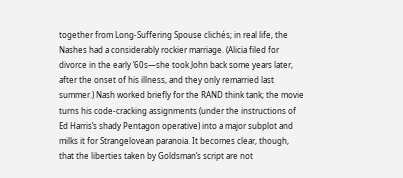together from Long-Suffering Spouse clichés; in real life, the Nashes had a considerably rockier marriage. (Alicia filed for divorce in the early ’60s—she took John back some years later, after the onset of his illness, and they only remarried last summer.) Nash worked briefly for the RAND think tank; the movie turns his code-cracking assignments (under the instructions of Ed Harris’s shady Pentagon operative) into a major subplot and milks it for Strangelovean paranoia. It becomes clear, though, that the liberties taken by Goldsman’s script are not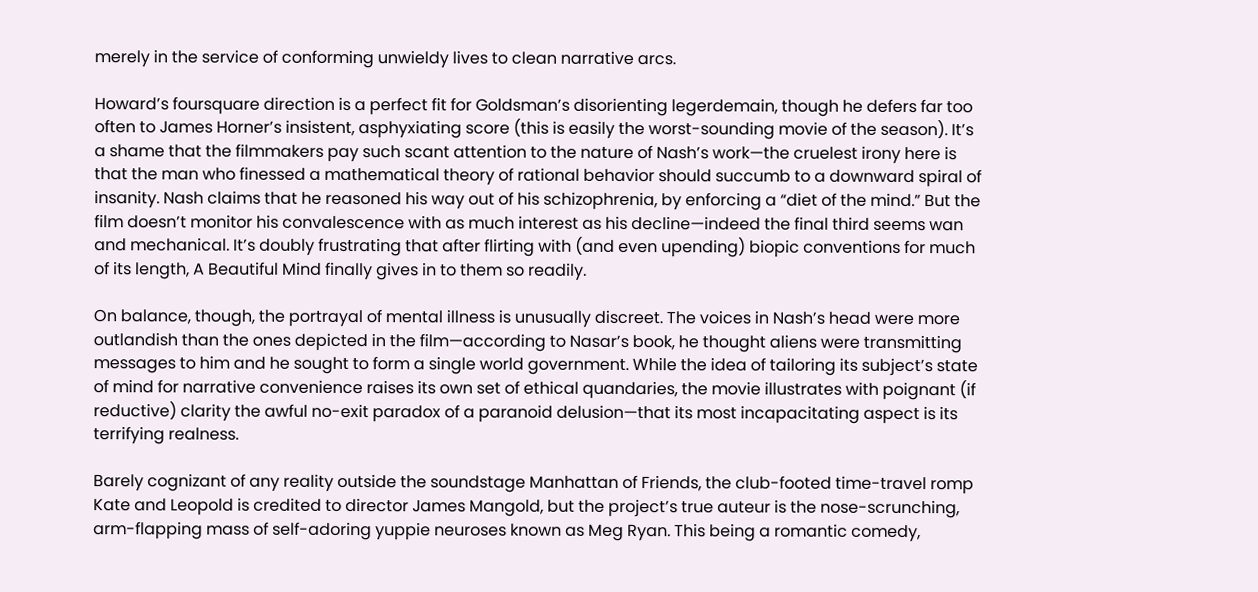merely in the service of conforming unwieldy lives to clean narrative arcs.

Howard’s foursquare direction is a perfect fit for Goldsman’s disorienting legerdemain, though he defers far too often to James Horner’s insistent, asphyxiating score (this is easily the worst-sounding movie of the season). It’s a shame that the filmmakers pay such scant attention to the nature of Nash’s work—the cruelest irony here is that the man who finessed a mathematical theory of rational behavior should succumb to a downward spiral of insanity. Nash claims that he reasoned his way out of his schizophrenia, by enforcing a “diet of the mind.” But the film doesn’t monitor his convalescence with as much interest as his decline—indeed the final third seems wan and mechanical. It’s doubly frustrating that after flirting with (and even upending) biopic conventions for much of its length, A Beautiful Mind finally gives in to them so readily.

On balance, though, the portrayal of mental illness is unusually discreet. The voices in Nash’s head were more outlandish than the ones depicted in the film—according to Nasar’s book, he thought aliens were transmitting messages to him and he sought to form a single world government. While the idea of tailoring its subject’s state of mind for narrative convenience raises its own set of ethical quandaries, the movie illustrates with poignant (if reductive) clarity the awful no-exit paradox of a paranoid delusion—that its most incapacitating aspect is its terrifying realness.

Barely cognizant of any reality outside the soundstage Manhattan of Friends, the club-footed time-travel romp Kate and Leopold is credited to director James Mangold, but the project’s true auteur is the nose-scrunching, arm-flapping mass of self-adoring yuppie neuroses known as Meg Ryan. This being a romantic comedy,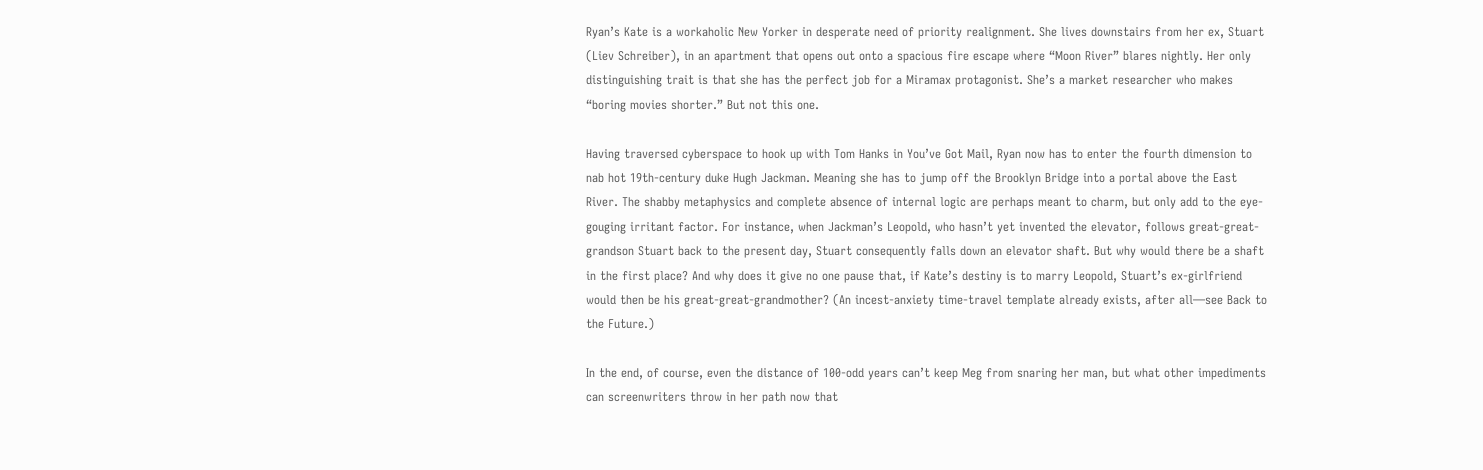Ryan’s Kate is a workaholic New Yorker in desperate need of priority realignment. She lives downstairs from her ex, Stuart (Liev Schreiber), in an apartment that opens out onto a spacious fire escape where “Moon River” blares nightly. Her only distinguishing trait is that she has the perfect job for a Miramax protagonist. She’s a market researcher who makes “boring movies shorter.” But not this one.

Having traversed cyberspace to hook up with Tom Hanks in You’ve Got Mail, Ryan now has to enter the fourth dimension to nab hot 19th-century duke Hugh Jackman. Meaning she has to jump off the Brooklyn Bridge into a portal above the East River. The shabby metaphysics and complete absence of internal logic are perhaps meant to charm, but only add to the eye-gouging irritant factor. For instance, when Jackman’s Leopold, who hasn’t yet invented the elevator, follows great-great-grandson Stuart back to the present day, Stuart consequently falls down an elevator shaft. But why would there be a shaft in the first place? And why does it give no one pause that, if Kate’s destiny is to marry Leopold, Stuart’s ex-girlfriend would then be his great-great-grandmother? (An incest-anxiety time-travel template already exists, after all—see Back to the Future.)

In the end, of course, even the distance of 100-odd years can’t keep Meg from snaring her man, but what other impediments can screenwriters throw in her path now that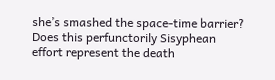she’s smashed the space-time barrier? Does this perfunctorily Sisyphean effort represent the death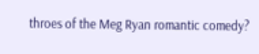throes of the Meg Ryan romantic comedy?